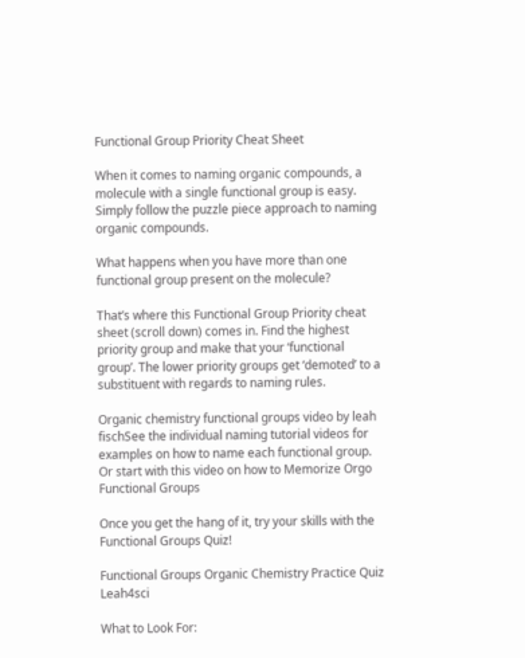Functional Group Priority Cheat Sheet

When it comes to naming organic compounds, a molecule with a single functional group is easy. Simply follow the puzzle piece approach to naming organic compounds.

What happens when you have more than one functional group present on the molecule?

That’s where this Functional Group Priority cheat sheet (scroll down) comes in. Find the highest priority group and make that your ‘functional group’. The lower priority groups get ‘demoted’ to a substituent with regards to naming rules.

Organic chemistry functional groups video by leah fischSee the individual naming tutorial videos for examples on how to name each functional group. Or start with this video on how to Memorize Orgo Functional Groups

Once you get the hang of it, try your skills with the Functional Groups Quiz!

Functional Groups Organic Chemistry Practice Quiz Leah4sci

What to Look For: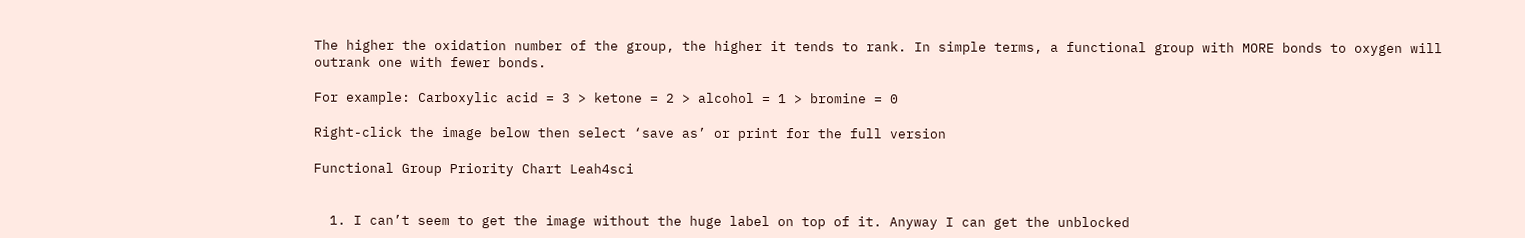The higher the oxidation number of the group, the higher it tends to rank. In simple terms, a functional group with MORE bonds to oxygen will outrank one with fewer bonds.

For example: Carboxylic acid = 3 > ketone = 2 > alcohol = 1 > bromine = 0

Right-click the image below then select ‘save as’ or print for the full version

Functional Group Priority Chart Leah4sci


  1. I can’t seem to get the image without the huge label on top of it. Anyway I can get the unblocked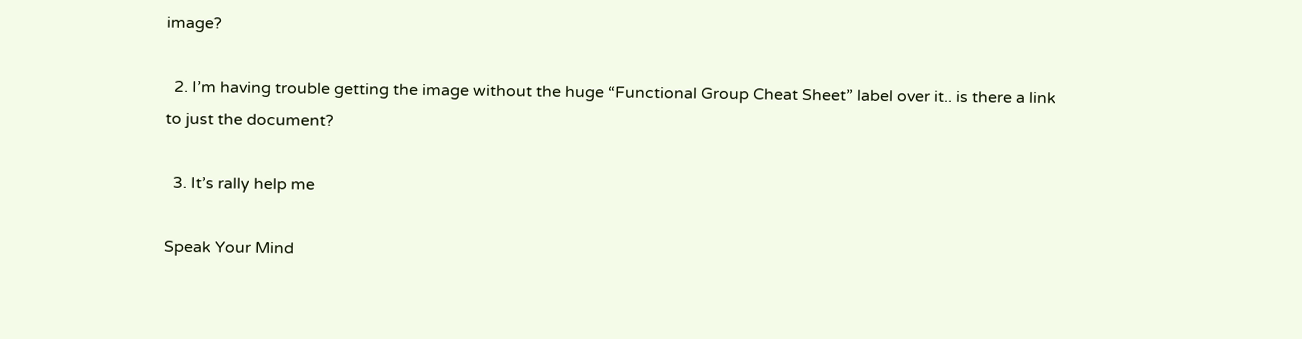image?

  2. I’m having trouble getting the image without the huge “Functional Group Cheat Sheet” label over it.. is there a link to just the document?

  3. It’s rally help me

Speak Your Mind